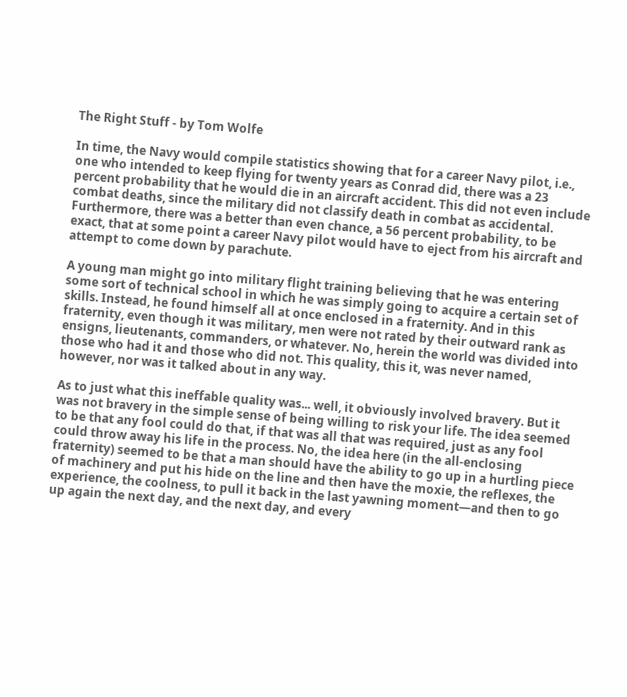The Right Stuff - by Tom Wolfe

In time, the Navy would compile statistics showing that for a career Navy pilot, i.e., one who intended to keep flying for twenty years as Conrad did, there was a 23 percent probability that he would die in an aircraft accident. This did not even include combat deaths, since the military did not classify death in combat as accidental. Furthermore, there was a better than even chance, a 56 percent probability, to be exact, that at some point a career Navy pilot would have to eject from his aircraft and attempt to come down by parachute.

A young man might go into military flight training believing that he was entering some sort of technical school in which he was simply going to acquire a certain set of skills. Instead, he found himself all at once enclosed in a fraternity. And in this fraternity, even though it was military, men were not rated by their outward rank as ensigns, lieutenants, commanders, or whatever. No, herein the world was divided into those who had it and those who did not. This quality, this it, was never named, however, nor was it talked about in any way.

As to just what this ineffable quality was... well, it obviously involved bravery. But it was not bravery in the simple sense of being willing to risk your life. The idea seemed to be that any fool could do that, if that was all that was required, just as any fool could throw away his life in the process. No, the idea here (in the all-enclosing fraternity) seemed to be that a man should have the ability to go up in a hurtling piece of machinery and put his hide on the line and then have the moxie, the reflexes, the experience, the coolness, to pull it back in the last yawning moment—and then to go up again the next day, and the next day, and every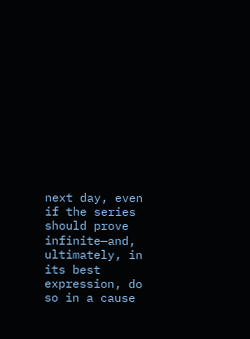next day, even if the series should prove infinite—and, ultimately, in its best expression, do so in a cause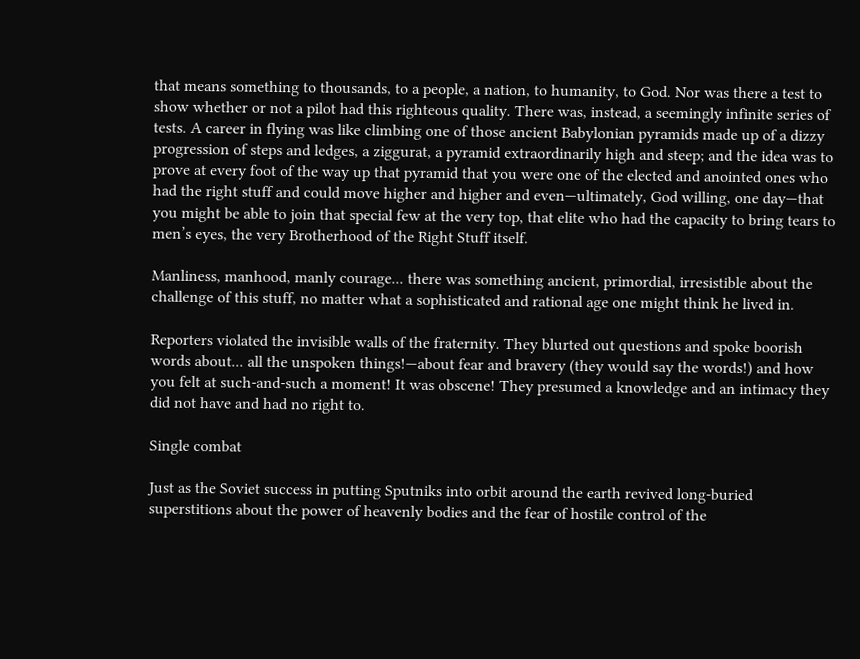that means something to thousands, to a people, a nation, to humanity, to God. Nor was there a test to show whether or not a pilot had this righteous quality. There was, instead, a seemingly infinite series of tests. A career in flying was like climbing one of those ancient Babylonian pyramids made up of a dizzy progression of steps and ledges, a ziggurat, a pyramid extraordinarily high and steep; and the idea was to prove at every foot of the way up that pyramid that you were one of the elected and anointed ones who had the right stuff and could move higher and higher and even—ultimately, God willing, one day—that you might be able to join that special few at the very top, that elite who had the capacity to bring tears to men’s eyes, the very Brotherhood of the Right Stuff itself.

Manliness, manhood, manly courage... there was something ancient, primordial, irresistible about the challenge of this stuff, no matter what a sophisticated and rational age one might think he lived in.

Reporters violated the invisible walls of the fraternity. They blurted out questions and spoke boorish words about... all the unspoken things!—about fear and bravery (they would say the words!) and how you felt at such-and-such a moment! It was obscene! They presumed a knowledge and an intimacy they did not have and had no right to.

Single combat

Just as the Soviet success in putting Sputniks into orbit around the earth revived long-buried superstitions about the power of heavenly bodies and the fear of hostile control of the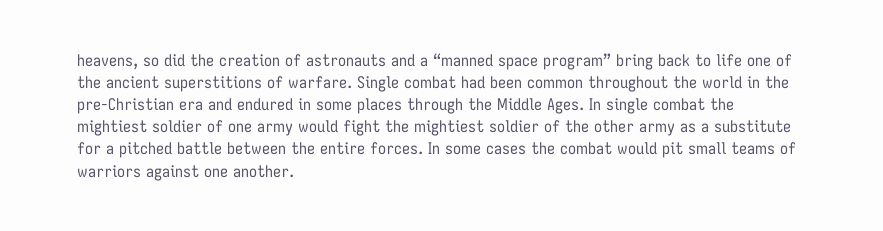heavens, so did the creation of astronauts and a “manned space program” bring back to life one of the ancient superstitions of warfare. Single combat had been common throughout the world in the pre-Christian era and endured in some places through the Middle Ages. In single combat the mightiest soldier of one army would fight the mightiest soldier of the other army as a substitute for a pitched battle between the entire forces. In some cases the combat would pit small teams of warriors against one another.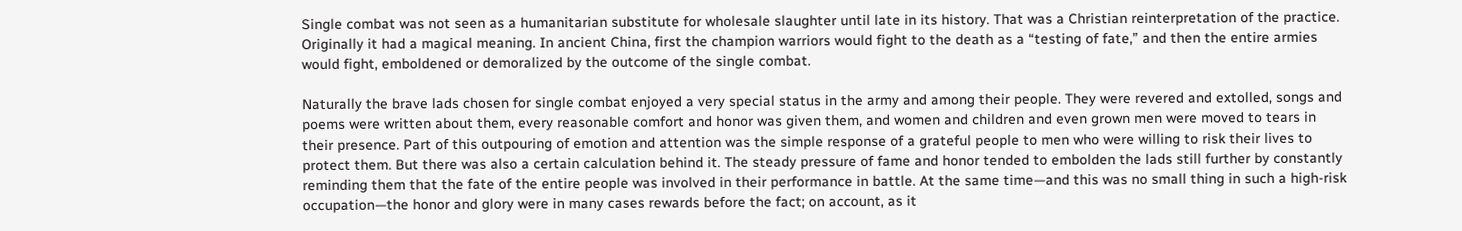Single combat was not seen as a humanitarian substitute for wholesale slaughter until late in its history. That was a Christian reinterpretation of the practice. Originally it had a magical meaning. In ancient China, first the champion warriors would fight to the death as a “testing of fate,” and then the entire armies would fight, emboldened or demoralized by the outcome of the single combat.

Naturally the brave lads chosen for single combat enjoyed a very special status in the army and among their people. They were revered and extolled, songs and poems were written about them, every reasonable comfort and honor was given them, and women and children and even grown men were moved to tears in their presence. Part of this outpouring of emotion and attention was the simple response of a grateful people to men who were willing to risk their lives to protect them. But there was also a certain calculation behind it. The steady pressure of fame and honor tended to embolden the lads still further by constantly reminding them that the fate of the entire people was involved in their performance in battle. At the same time—and this was no small thing in such a high-risk occupation—the honor and glory were in many cases rewards before the fact; on account, as it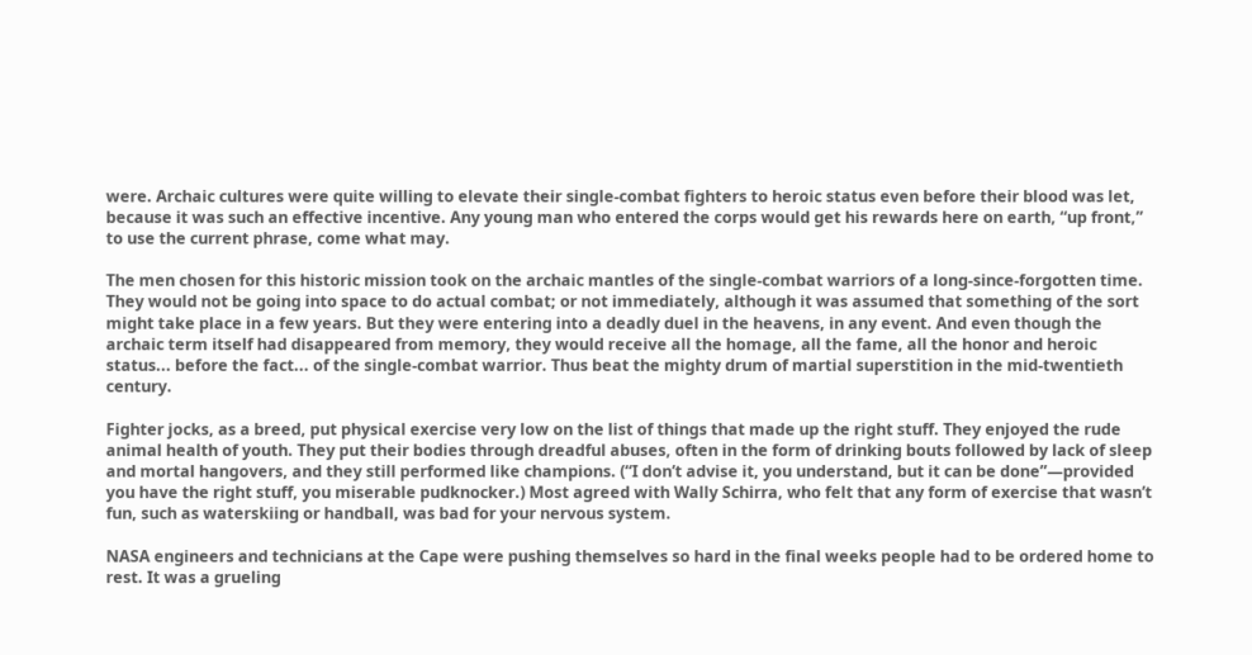were. Archaic cultures were quite willing to elevate their single-combat fighters to heroic status even before their blood was let, because it was such an effective incentive. Any young man who entered the corps would get his rewards here on earth, “up front,” to use the current phrase, come what may.

The men chosen for this historic mission took on the archaic mantles of the single-combat warriors of a long-since-forgotten time. They would not be going into space to do actual combat; or not immediately, although it was assumed that something of the sort might take place in a few years. But they were entering into a deadly duel in the heavens, in any event. And even though the archaic term itself had disappeared from memory, they would receive all the homage, all the fame, all the honor and heroic status... before the fact... of the single-combat warrior. Thus beat the mighty drum of martial superstition in the mid-twentieth century.

Fighter jocks, as a breed, put physical exercise very low on the list of things that made up the right stuff. They enjoyed the rude animal health of youth. They put their bodies through dreadful abuses, often in the form of drinking bouts followed by lack of sleep and mortal hangovers, and they still performed like champions. (“I don’t advise it, you understand, but it can be done”—provided you have the right stuff, you miserable pudknocker.) Most agreed with Wally Schirra, who felt that any form of exercise that wasn’t fun, such as waterskiing or handball, was bad for your nervous system.

NASA engineers and technicians at the Cape were pushing themselves so hard in the final weeks people had to be ordered home to rest. It was a grueling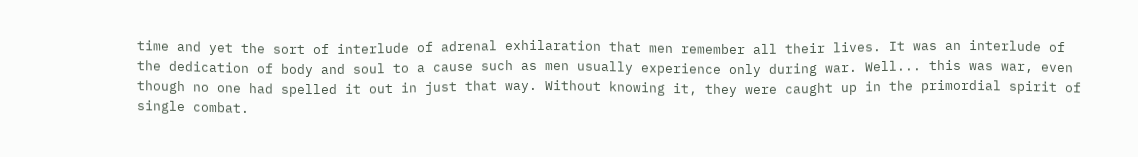time and yet the sort of interlude of adrenal exhilaration that men remember all their lives. It was an interlude of the dedication of body and soul to a cause such as men usually experience only during war. Well... this was war, even though no one had spelled it out in just that way. Without knowing it, they were caught up in the primordial spirit of single combat.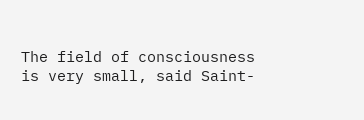The field of consciousness is very small, said Saint-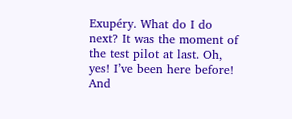Exupéry. What do I do next? It was the moment of the test pilot at last. Oh, yes! I’ve been here before! And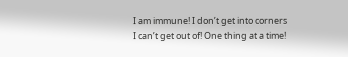I am immune! I don’t get into corners I can’t get out of! One thing at a time!